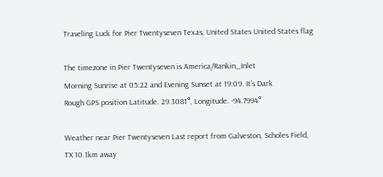Traveling Luck for Pier Twentyseven Texas, United States United States flag

The timezone in Pier Twentyseven is America/Rankin_Inlet
Morning Sunrise at 05:22 and Evening Sunset at 19:09. It's Dark
Rough GPS position Latitude. 29.3081°, Longitude. -94.7994°

Weather near Pier Twentyseven Last report from Galveston, Scholes Field, TX 10.1km away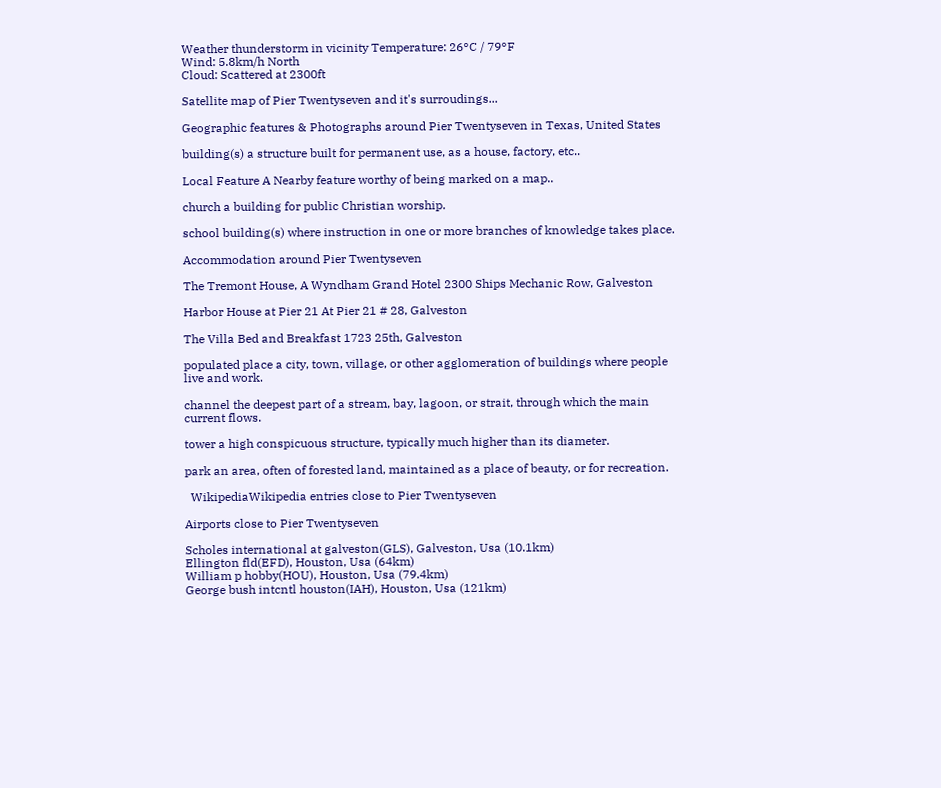Weather thunderstorm in vicinity Temperature: 26°C / 79°F
Wind: 5.8km/h North
Cloud: Scattered at 2300ft

Satellite map of Pier Twentyseven and it's surroudings...

Geographic features & Photographs around Pier Twentyseven in Texas, United States

building(s) a structure built for permanent use, as a house, factory, etc..

Local Feature A Nearby feature worthy of being marked on a map..

church a building for public Christian worship.

school building(s) where instruction in one or more branches of knowledge takes place.

Accommodation around Pier Twentyseven

The Tremont House, A Wyndham Grand Hotel 2300 Ships Mechanic Row, Galveston

Harbor House at Pier 21 At Pier 21 # 28, Galveston

The Villa Bed and Breakfast 1723 25th, Galveston

populated place a city, town, village, or other agglomeration of buildings where people live and work.

channel the deepest part of a stream, bay, lagoon, or strait, through which the main current flows.

tower a high conspicuous structure, typically much higher than its diameter.

park an area, often of forested land, maintained as a place of beauty, or for recreation.

  WikipediaWikipedia entries close to Pier Twentyseven

Airports close to Pier Twentyseven

Scholes international at galveston(GLS), Galveston, Usa (10.1km)
Ellington fld(EFD), Houston, Usa (64km)
William p hobby(HOU), Houston, Usa (79.4km)
George bush intcntl houston(IAH), Houston, Usa (121km)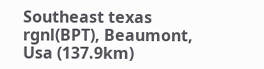Southeast texas rgnl(BPT), Beaumont, Usa (137.9km)